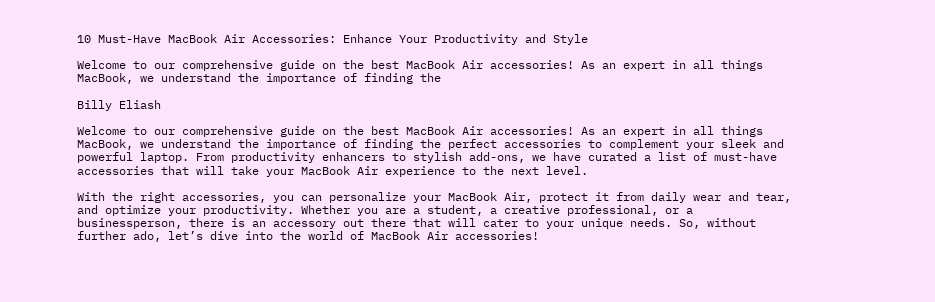10 Must-Have MacBook Air Accessories: Enhance Your Productivity and Style

Welcome to our comprehensive guide on the best MacBook Air accessories! As an expert in all things MacBook, we understand the importance of finding the

Billy Eliash

Welcome to our comprehensive guide on the best MacBook Air accessories! As an expert in all things MacBook, we understand the importance of finding the perfect accessories to complement your sleek and powerful laptop. From productivity enhancers to stylish add-ons, we have curated a list of must-have accessories that will take your MacBook Air experience to the next level.

With the right accessories, you can personalize your MacBook Air, protect it from daily wear and tear, and optimize your productivity. Whether you are a student, a creative professional, or a businessperson, there is an accessory out there that will cater to your unique needs. So, without further ado, let’s dive into the world of MacBook Air accessories!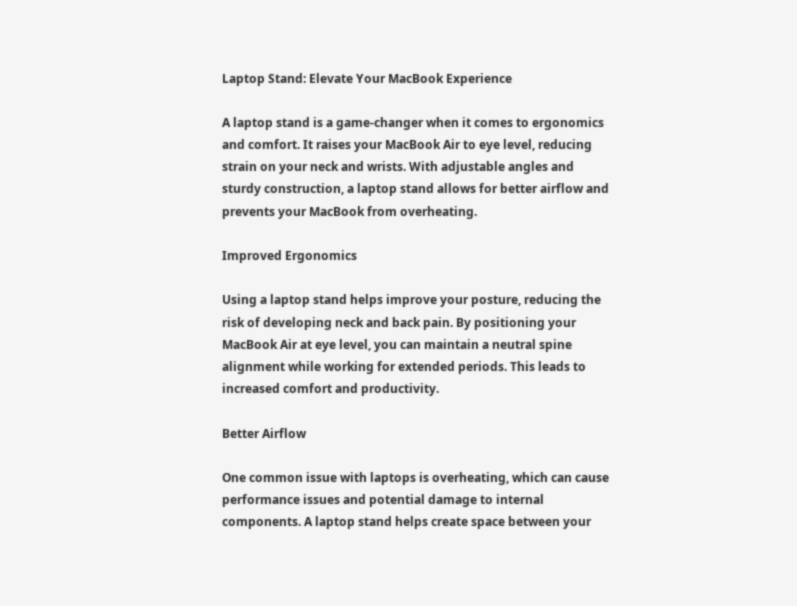Laptop Stand: Elevate Your MacBook Experience

A laptop stand is a game-changer when it comes to ergonomics and comfort. It raises your MacBook Air to eye level, reducing strain on your neck and wrists. With adjustable angles and sturdy construction, a laptop stand allows for better airflow and prevents your MacBook from overheating.

Improved Ergonomics

Using a laptop stand helps improve your posture, reducing the risk of developing neck and back pain. By positioning your MacBook Air at eye level, you can maintain a neutral spine alignment while working for extended periods. This leads to increased comfort and productivity.

Better Airflow

One common issue with laptops is overheating, which can cause performance issues and potential damage to internal components. A laptop stand helps create space between your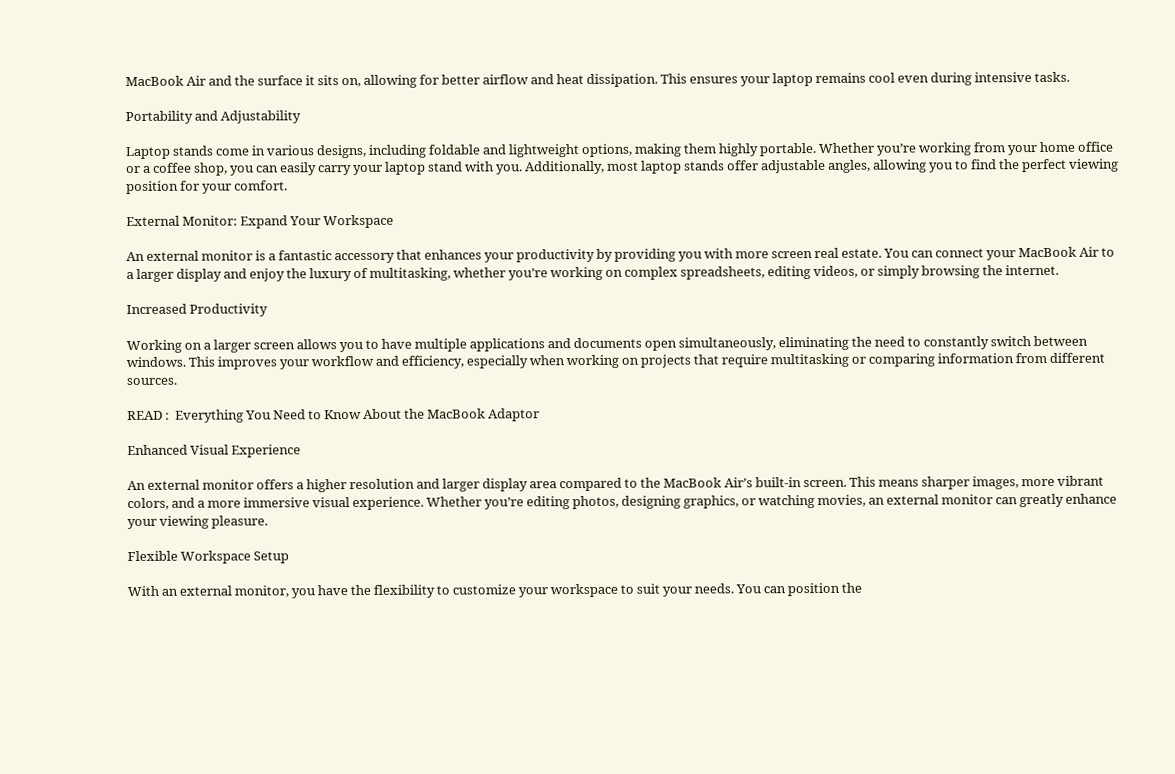MacBook Air and the surface it sits on, allowing for better airflow and heat dissipation. This ensures your laptop remains cool even during intensive tasks.

Portability and Adjustability

Laptop stands come in various designs, including foldable and lightweight options, making them highly portable. Whether you’re working from your home office or a coffee shop, you can easily carry your laptop stand with you. Additionally, most laptop stands offer adjustable angles, allowing you to find the perfect viewing position for your comfort.

External Monitor: Expand Your Workspace

An external monitor is a fantastic accessory that enhances your productivity by providing you with more screen real estate. You can connect your MacBook Air to a larger display and enjoy the luxury of multitasking, whether you’re working on complex spreadsheets, editing videos, or simply browsing the internet.

Increased Productivity

Working on a larger screen allows you to have multiple applications and documents open simultaneously, eliminating the need to constantly switch between windows. This improves your workflow and efficiency, especially when working on projects that require multitasking or comparing information from different sources.

READ :  Everything You Need to Know About the MacBook Adaptor

Enhanced Visual Experience

An external monitor offers a higher resolution and larger display area compared to the MacBook Air’s built-in screen. This means sharper images, more vibrant colors, and a more immersive visual experience. Whether you’re editing photos, designing graphics, or watching movies, an external monitor can greatly enhance your viewing pleasure.

Flexible Workspace Setup

With an external monitor, you have the flexibility to customize your workspace to suit your needs. You can position the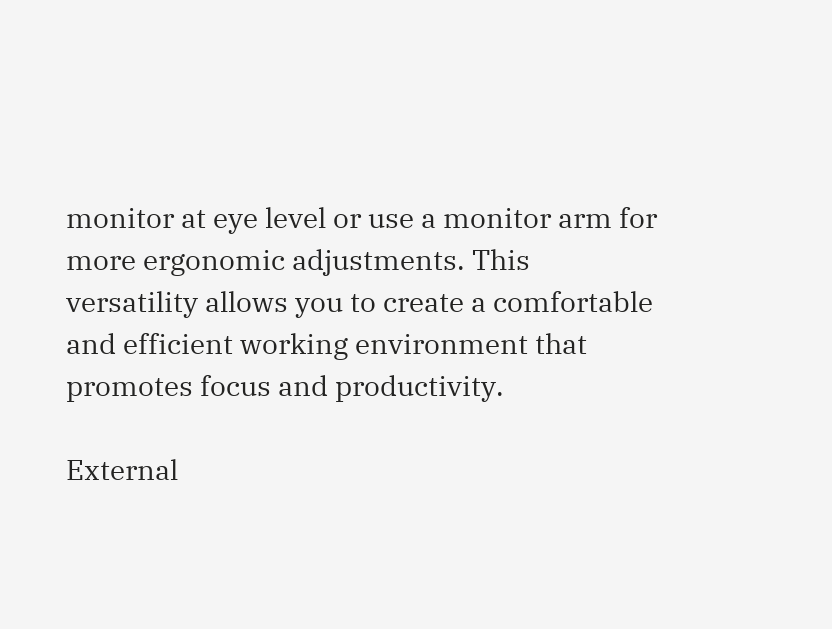monitor at eye level or use a monitor arm for more ergonomic adjustments. This versatility allows you to create a comfortable and efficient working environment that promotes focus and productivity.

External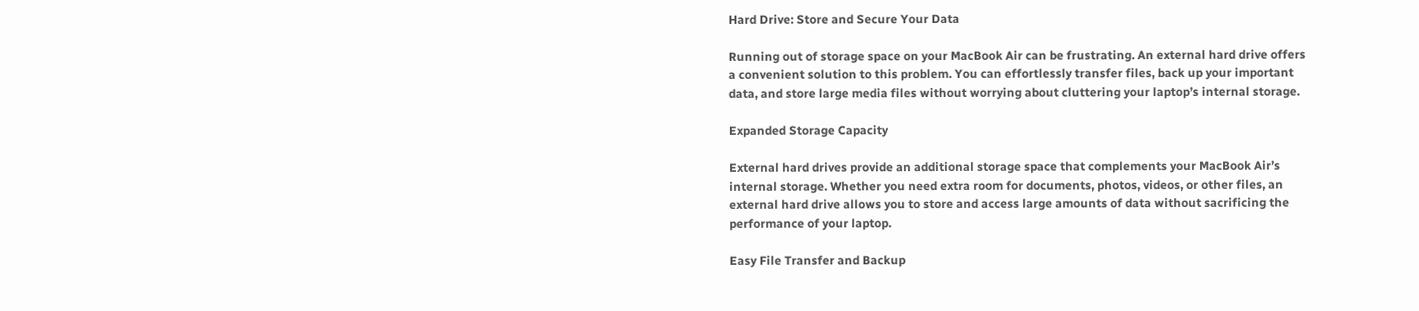Hard Drive: Store and Secure Your Data

Running out of storage space on your MacBook Air can be frustrating. An external hard drive offers a convenient solution to this problem. You can effortlessly transfer files, back up your important data, and store large media files without worrying about cluttering your laptop’s internal storage.

Expanded Storage Capacity

External hard drives provide an additional storage space that complements your MacBook Air’s internal storage. Whether you need extra room for documents, photos, videos, or other files, an external hard drive allows you to store and access large amounts of data without sacrificing the performance of your laptop.

Easy File Transfer and Backup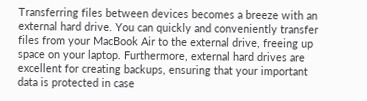Transferring files between devices becomes a breeze with an external hard drive. You can quickly and conveniently transfer files from your MacBook Air to the external drive, freeing up space on your laptop. Furthermore, external hard drives are excellent for creating backups, ensuring that your important data is protected in case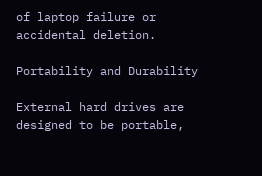of laptop failure or accidental deletion.

Portability and Durability

External hard drives are designed to be portable,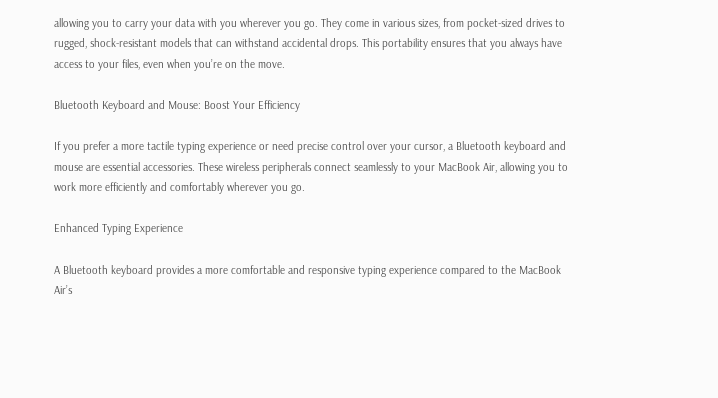allowing you to carry your data with you wherever you go. They come in various sizes, from pocket-sized drives to rugged, shock-resistant models that can withstand accidental drops. This portability ensures that you always have access to your files, even when you’re on the move.

Bluetooth Keyboard and Mouse: Boost Your Efficiency

If you prefer a more tactile typing experience or need precise control over your cursor, a Bluetooth keyboard and mouse are essential accessories. These wireless peripherals connect seamlessly to your MacBook Air, allowing you to work more efficiently and comfortably wherever you go.

Enhanced Typing Experience

A Bluetooth keyboard provides a more comfortable and responsive typing experience compared to the MacBook Air’s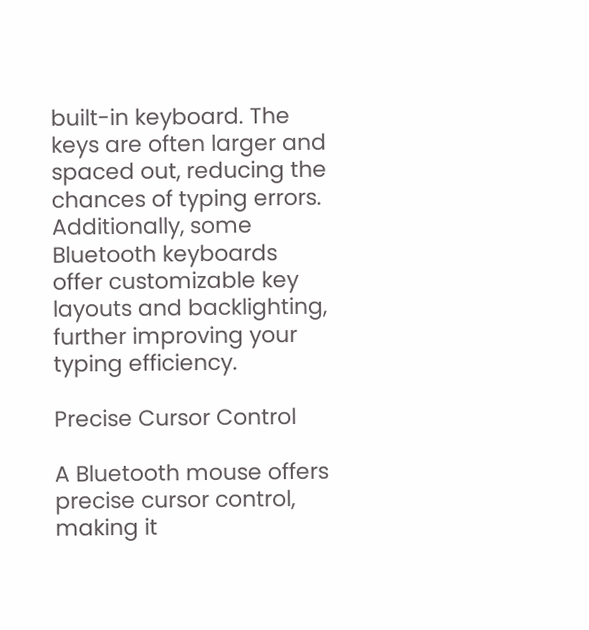built-in keyboard. The keys are often larger and spaced out, reducing the chances of typing errors. Additionally, some Bluetooth keyboards offer customizable key layouts and backlighting, further improving your typing efficiency.

Precise Cursor Control

A Bluetooth mouse offers precise cursor control, making it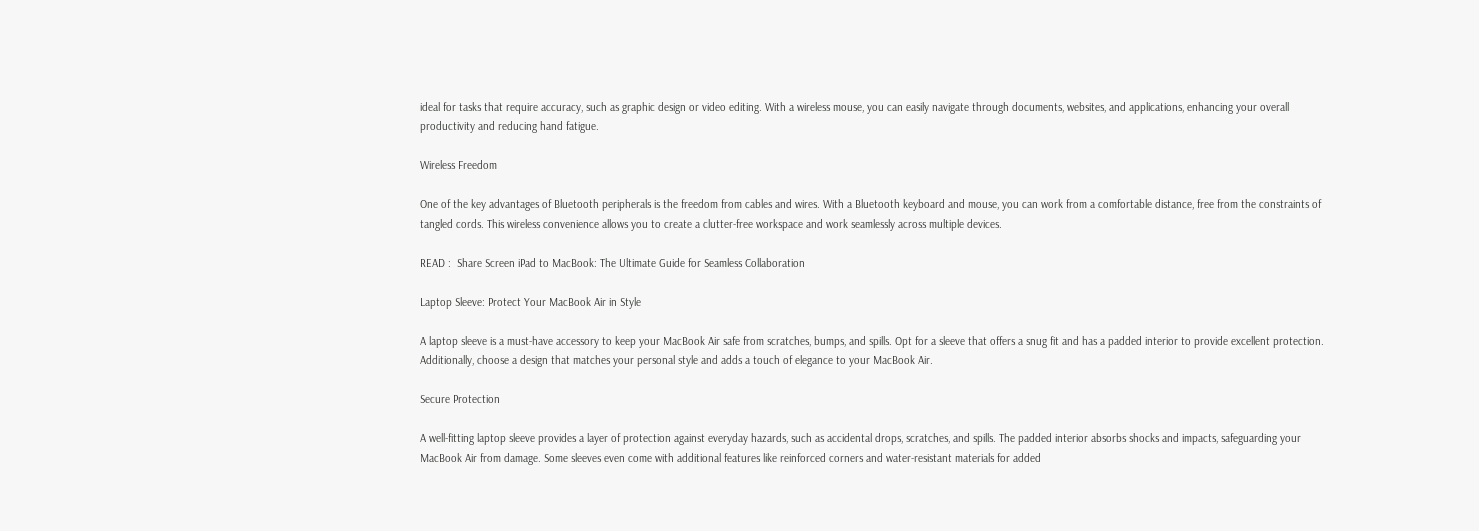ideal for tasks that require accuracy, such as graphic design or video editing. With a wireless mouse, you can easily navigate through documents, websites, and applications, enhancing your overall productivity and reducing hand fatigue.

Wireless Freedom

One of the key advantages of Bluetooth peripherals is the freedom from cables and wires. With a Bluetooth keyboard and mouse, you can work from a comfortable distance, free from the constraints of tangled cords. This wireless convenience allows you to create a clutter-free workspace and work seamlessly across multiple devices.

READ :  Share Screen iPad to MacBook: The Ultimate Guide for Seamless Collaboration

Laptop Sleeve: Protect Your MacBook Air in Style

A laptop sleeve is a must-have accessory to keep your MacBook Air safe from scratches, bumps, and spills. Opt for a sleeve that offers a snug fit and has a padded interior to provide excellent protection. Additionally, choose a design that matches your personal style and adds a touch of elegance to your MacBook Air.

Secure Protection

A well-fitting laptop sleeve provides a layer of protection against everyday hazards, such as accidental drops, scratches, and spills. The padded interior absorbs shocks and impacts, safeguarding your MacBook Air from damage. Some sleeves even come with additional features like reinforced corners and water-resistant materials for added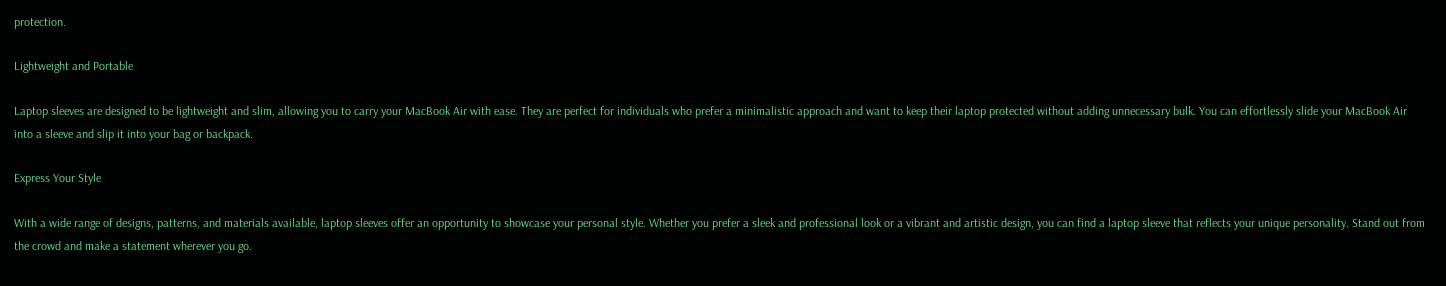protection.

Lightweight and Portable

Laptop sleeves are designed to be lightweight and slim, allowing you to carry your MacBook Air with ease. They are perfect for individuals who prefer a minimalistic approach and want to keep their laptop protected without adding unnecessary bulk. You can effortlessly slide your MacBook Air into a sleeve and slip it into your bag or backpack.

Express Your Style

With a wide range of designs, patterns, and materials available, laptop sleeves offer an opportunity to showcase your personal style. Whether you prefer a sleek and professional look or a vibrant and artistic design, you can find a laptop sleeve that reflects your unique personality. Stand out from the crowd and make a statement wherever you go.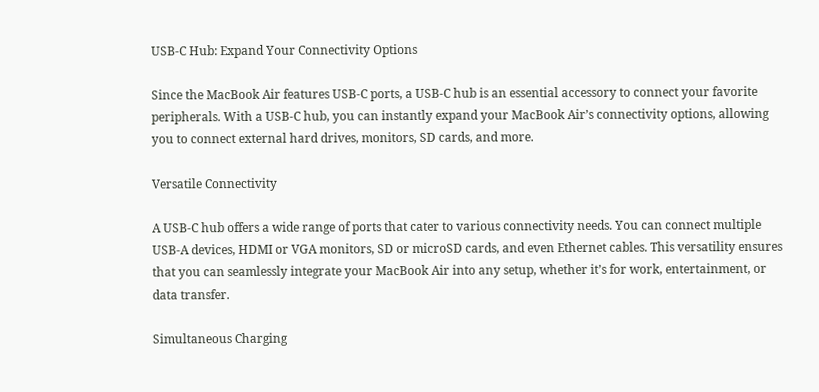USB-C Hub: Expand Your Connectivity Options

Since the MacBook Air features USB-C ports, a USB-C hub is an essential accessory to connect your favorite peripherals. With a USB-C hub, you can instantly expand your MacBook Air’s connectivity options, allowing you to connect external hard drives, monitors, SD cards, and more.

Versatile Connectivity

A USB-C hub offers a wide range of ports that cater to various connectivity needs. You can connect multiple USB-A devices, HDMI or VGA monitors, SD or microSD cards, and even Ethernet cables. This versatility ensures that you can seamlessly integrate your MacBook Air into any setup, whether it’s for work, entertainment, or data transfer.

Simultaneous Charging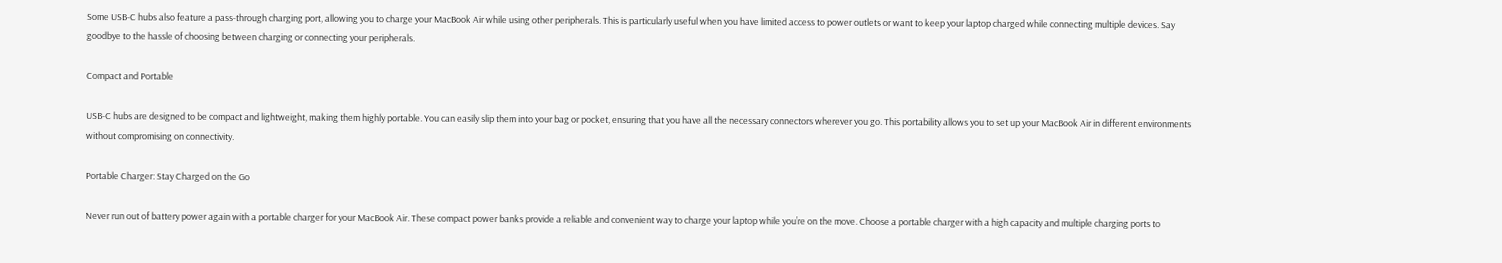Some USB-C hubs also feature a pass-through charging port, allowing you to charge your MacBook Air while using other peripherals. This is particularly useful when you have limited access to power outlets or want to keep your laptop charged while connecting multiple devices. Say goodbye to the hassle of choosing between charging or connecting your peripherals.

Compact and Portable

USB-C hubs are designed to be compact and lightweight, making them highly portable. You can easily slip them into your bag or pocket, ensuring that you have all the necessary connectors wherever you go. This portability allows you to set up your MacBook Air in different environments without compromising on connectivity.

Portable Charger: Stay Charged on the Go

Never run out of battery power again with a portable charger for your MacBook Air. These compact power banks provide a reliable and convenient way to charge your laptop while you’re on the move. Choose a portable charger with a high capacity and multiple charging ports to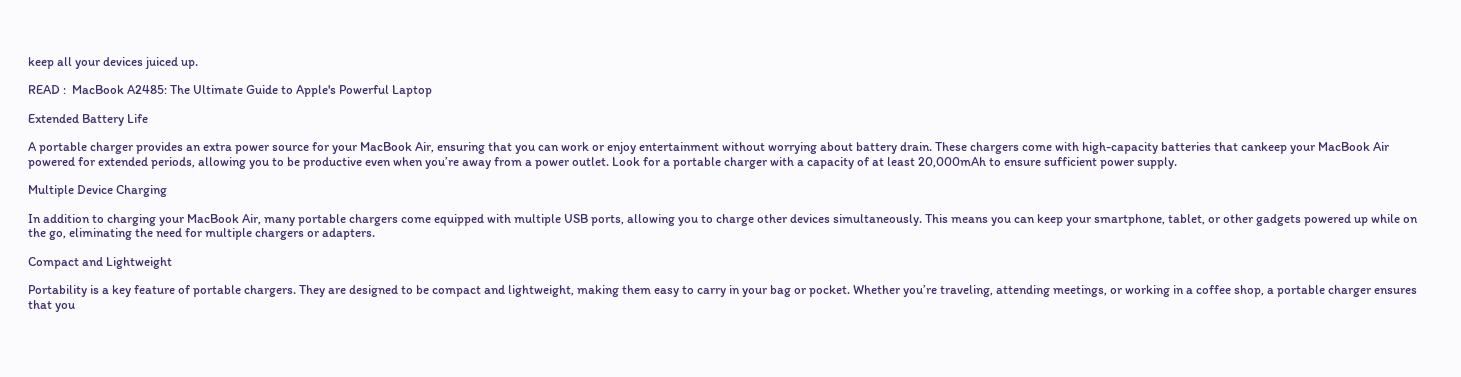keep all your devices juiced up.

READ :  MacBook A2485: The Ultimate Guide to Apple's Powerful Laptop

Extended Battery Life

A portable charger provides an extra power source for your MacBook Air, ensuring that you can work or enjoy entertainment without worrying about battery drain. These chargers come with high-capacity batteries that cankeep your MacBook Air powered for extended periods, allowing you to be productive even when you’re away from a power outlet. Look for a portable charger with a capacity of at least 20,000mAh to ensure sufficient power supply.

Multiple Device Charging

In addition to charging your MacBook Air, many portable chargers come equipped with multiple USB ports, allowing you to charge other devices simultaneously. This means you can keep your smartphone, tablet, or other gadgets powered up while on the go, eliminating the need for multiple chargers or adapters.

Compact and Lightweight

Portability is a key feature of portable chargers. They are designed to be compact and lightweight, making them easy to carry in your bag or pocket. Whether you’re traveling, attending meetings, or working in a coffee shop, a portable charger ensures that you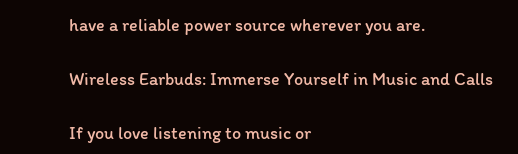have a reliable power source wherever you are.

Wireless Earbuds: Immerse Yourself in Music and Calls

If you love listening to music or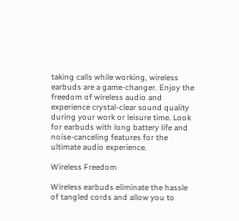taking calls while working, wireless earbuds are a game-changer. Enjoy the freedom of wireless audio and experience crystal-clear sound quality during your work or leisure time. Look for earbuds with long battery life and noise-canceling features for the ultimate audio experience.

Wireless Freedom

Wireless earbuds eliminate the hassle of tangled cords and allow you to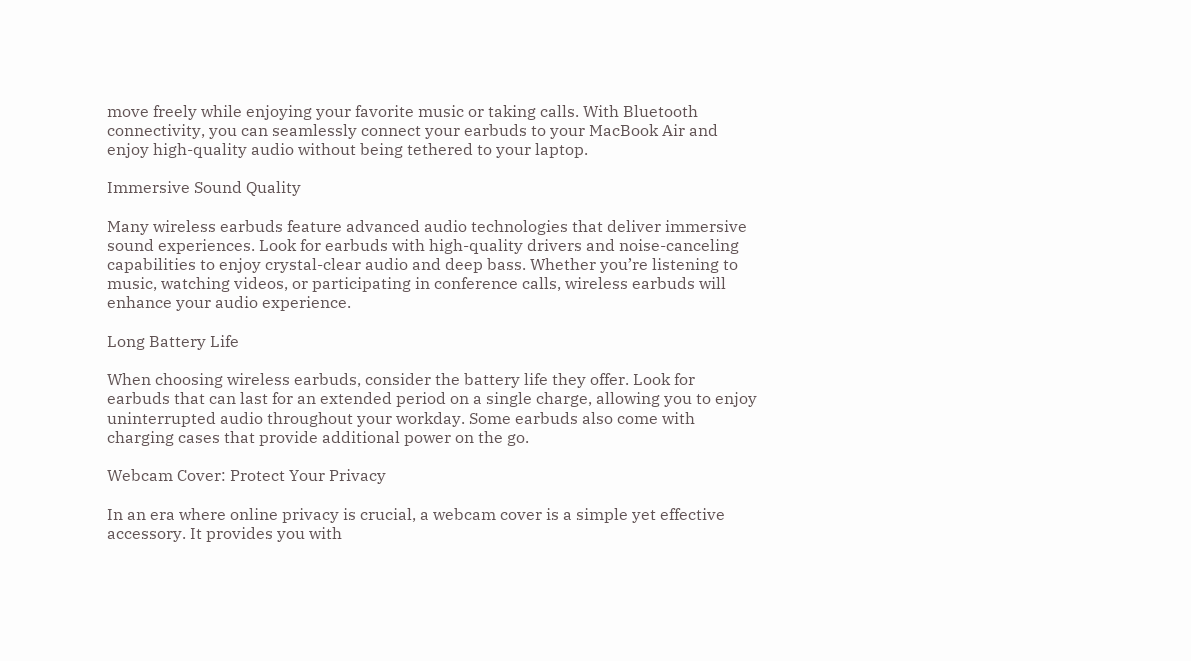move freely while enjoying your favorite music or taking calls. With Bluetooth connectivity, you can seamlessly connect your earbuds to your MacBook Air and enjoy high-quality audio without being tethered to your laptop.

Immersive Sound Quality

Many wireless earbuds feature advanced audio technologies that deliver immersive sound experiences. Look for earbuds with high-quality drivers and noise-canceling capabilities to enjoy crystal-clear audio and deep bass. Whether you’re listening to music, watching videos, or participating in conference calls, wireless earbuds will enhance your audio experience.

Long Battery Life

When choosing wireless earbuds, consider the battery life they offer. Look for earbuds that can last for an extended period on a single charge, allowing you to enjoy uninterrupted audio throughout your workday. Some earbuds also come with charging cases that provide additional power on the go.

Webcam Cover: Protect Your Privacy

In an era where online privacy is crucial, a webcam cover is a simple yet effective accessory. It provides you with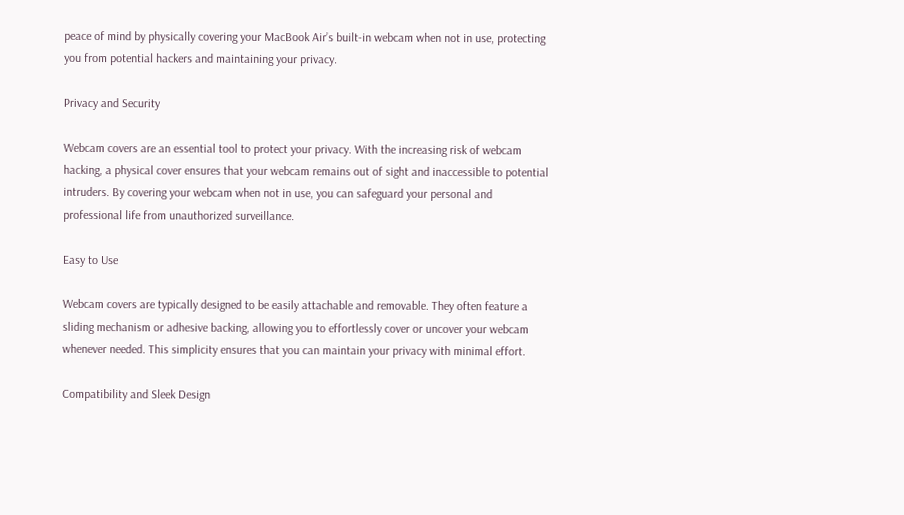peace of mind by physically covering your MacBook Air’s built-in webcam when not in use, protecting you from potential hackers and maintaining your privacy.

Privacy and Security

Webcam covers are an essential tool to protect your privacy. With the increasing risk of webcam hacking, a physical cover ensures that your webcam remains out of sight and inaccessible to potential intruders. By covering your webcam when not in use, you can safeguard your personal and professional life from unauthorized surveillance.

Easy to Use

Webcam covers are typically designed to be easily attachable and removable. They often feature a sliding mechanism or adhesive backing, allowing you to effortlessly cover or uncover your webcam whenever needed. This simplicity ensures that you can maintain your privacy with minimal effort.

Compatibility and Sleek Design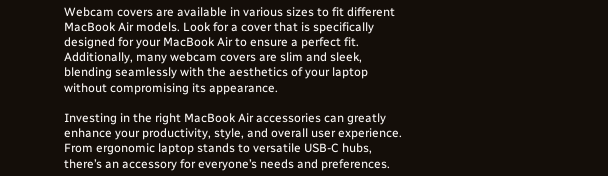Webcam covers are available in various sizes to fit different MacBook Air models. Look for a cover that is specifically designed for your MacBook Air to ensure a perfect fit. Additionally, many webcam covers are slim and sleek, blending seamlessly with the aesthetics of your laptop without compromising its appearance.

Investing in the right MacBook Air accessories can greatly enhance your productivity, style, and overall user experience. From ergonomic laptop stands to versatile USB-C hubs, there’s an accessory for everyone’s needs and preferences.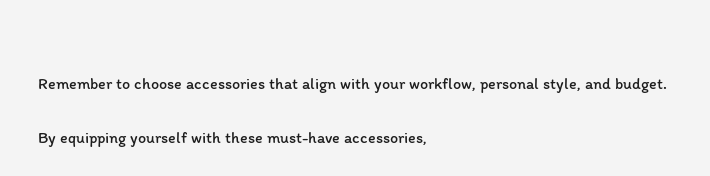Remember to choose accessories that align with your workflow, personal style, and budget.

By equipping yourself with these must-have accessories,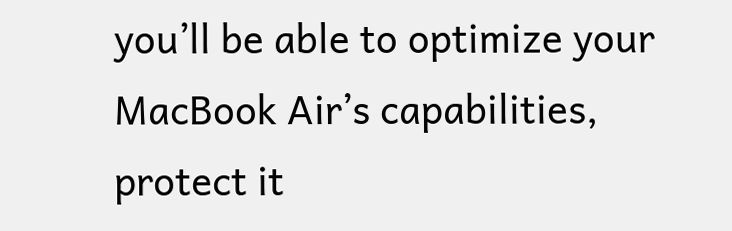you’ll be able to optimize your MacBook Air’s capabilities, protect it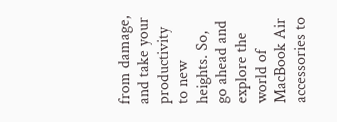from damage, and take your productivity to new heights. So, go ahead and explore the world of MacBook Air accessories to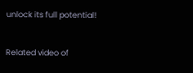unlock its full potential!

Related video of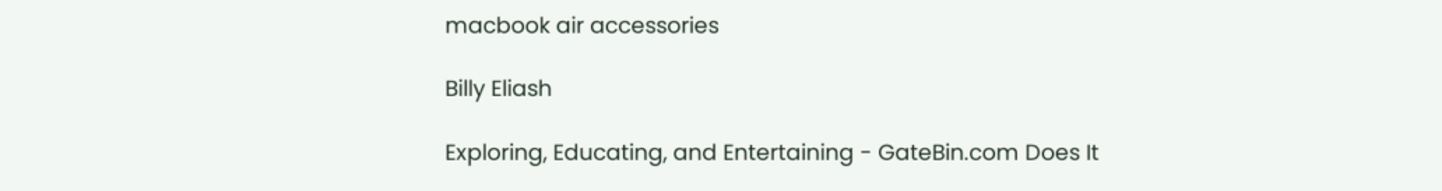macbook air accessories

Billy Eliash

Exploring, Educating, and Entertaining - GateBin.com Does It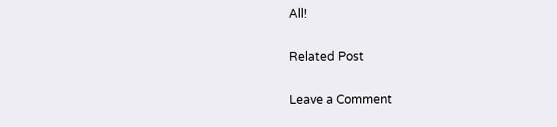All!

Related Post

Leave a Comment